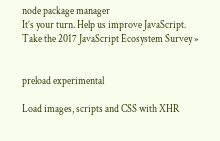node package manager
It’s your turn. Help us improve JavaScript. Take the 2017 JavaScript Ecosystem Survey »


preload experimental

Load images, scripts and CSS with XHR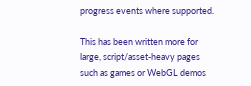progress events where supported.

This has been written more for large, script/asset-heavy pages such as games or WebGL demos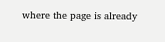where the page is already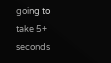going to take 5+ seconds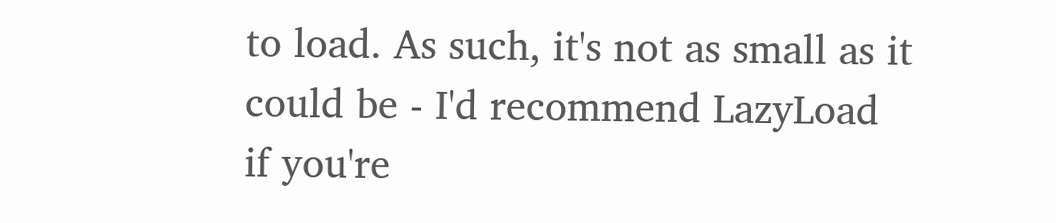to load. As such, it's not as small as it could be - I'd recommend LazyLoad if you're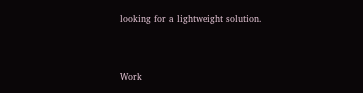looking for a lightweight solution.



Work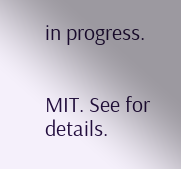in progress.


MIT. See for details.